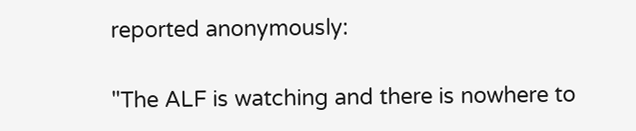reported anonymously:

"The ALF is watching and there is nowhere to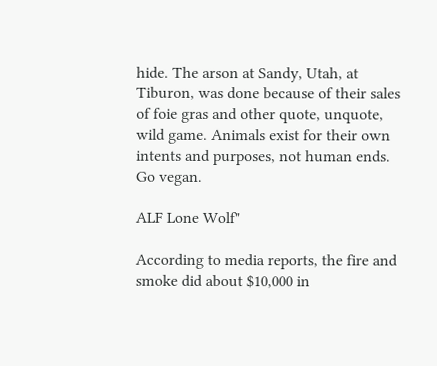hide. The arson at Sandy, Utah, at Tiburon, was done because of their sales of foie gras and other quote, unquote, wild game. Animals exist for their own intents and purposes, not human ends. Go vegan.

ALF Lone Wolf"

According to media reports, the fire and smoke did about $10,000 in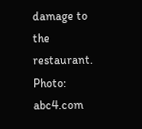damage to the restaurant. Photo: abc4.com